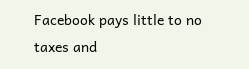Facebook pays little to no taxes and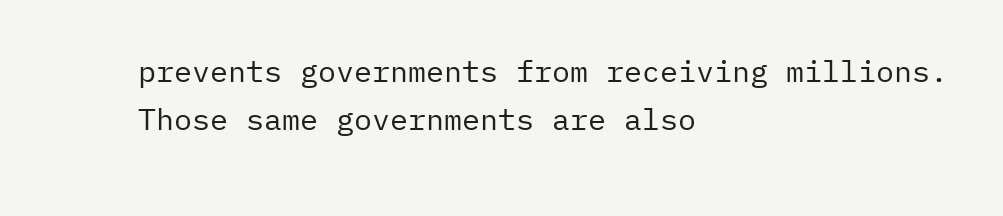prevents governments from receiving millions. Those same governments are also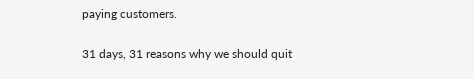paying customers.

31 days, 31 reasons why we should quit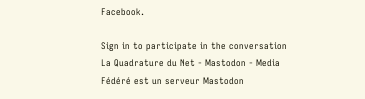Facebook.

Sign in to participate in the conversation
La Quadrature du Net - Mastodon - Media Fédéré est un serveur Mastodon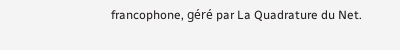francophone, géré par La Quadrature du Net.